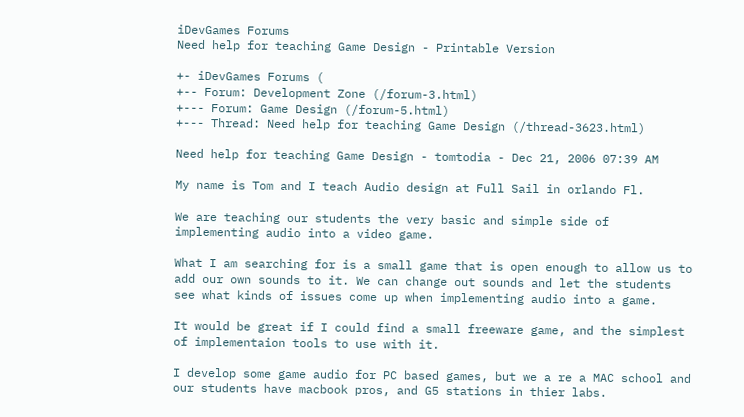iDevGames Forums
Need help for teaching Game Design - Printable Version

+- iDevGames Forums (
+-- Forum: Development Zone (/forum-3.html)
+--- Forum: Game Design (/forum-5.html)
+--- Thread: Need help for teaching Game Design (/thread-3623.html)

Need help for teaching Game Design - tomtodia - Dec 21, 2006 07:39 AM

My name is Tom and I teach Audio design at Full Sail in orlando Fl.

We are teaching our students the very basic and simple side of implementing audio into a video game.

What I am searching for is a small game that is open enough to allow us to add our own sounds to it. We can change out sounds and let the students see what kinds of issues come up when implementing audio into a game.

It would be great if I could find a small freeware game, and the simplest of implementaion tools to use with it.

I develop some game audio for PC based games, but we a re a MAC school and our students have macbook pros, and G5 stations in thier labs.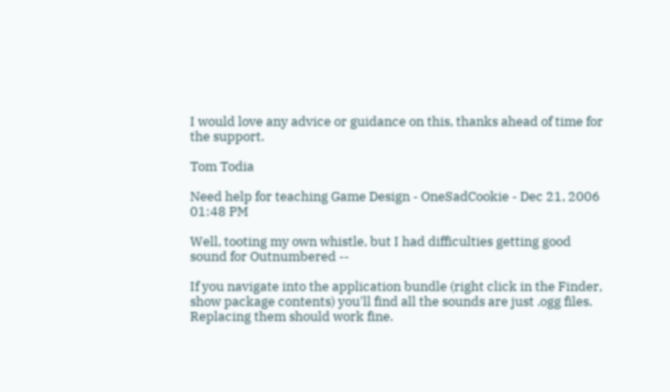I would love any advice or guidance on this, thanks ahead of time for the support.

Tom Todia

Need help for teaching Game Design - OneSadCookie - Dec 21, 2006 01:48 PM

Well, tooting my own whistle, but I had difficulties getting good sound for Outnumbered --

If you navigate into the application bundle (right click in the Finder, show package contents) you'll find all the sounds are just .ogg files. Replacing them should work fine.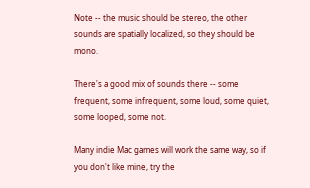Note -- the music should be stereo, the other sounds are spatially localized, so they should be mono.

There's a good mix of sounds there -- some frequent, some infrequent, some loud, some quiet, some looped, some not.

Many indie Mac games will work the same way, so if you don't like mine, try the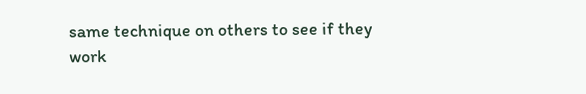same technique on others to see if they work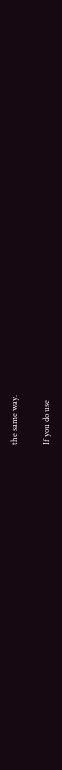the same way.

If you do use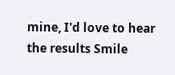mine, I'd love to hear the results Smile